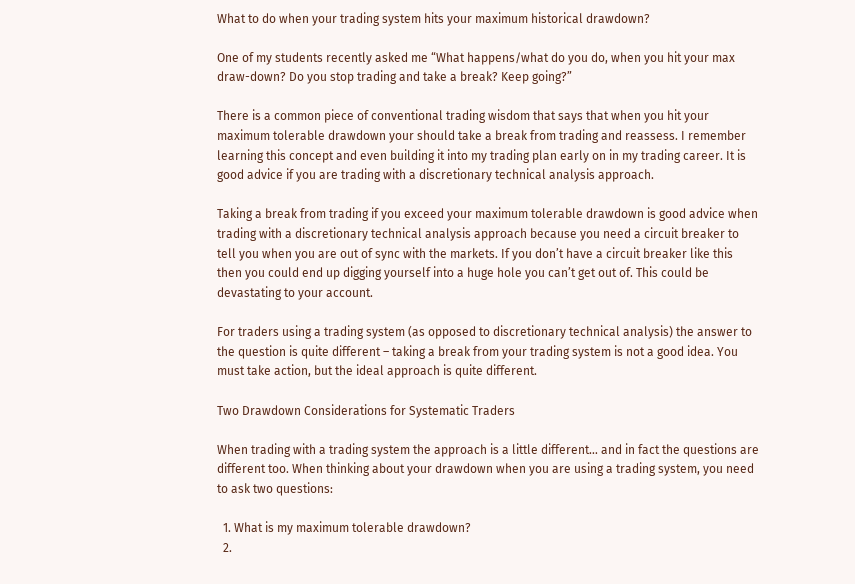What to do when your trading system hits your maximum historical drawdown?

One of my students recently asked me “What happens/what do you do, when you hit your max draw-down? Do you stop trading and take a break? Keep going?”

There is a common piece of conventional trading wisdom that says that when you hit your maximum tolerable drawdown your should take a break from trading and reassess. I remember learning this concept and even building it into my trading plan early on in my trading career. It is good advice if you are trading with a discretionary technical analysis approach.

Taking a break from trading if you exceed your maximum tolerable drawdown is good advice when trading with a discretionary technical analysis approach because you need a circuit breaker to tell you when you are out of sync with the markets. If you don’t have a circuit breaker like this then you could end up digging yourself into a huge hole you can’t get out of. This could be devastating to your account.

For traders using a trading system (as opposed to discretionary technical analysis) the answer to the question is quite different – taking a break from your trading system is not a good idea. You must take action, but the ideal approach is quite different.

Two Drawdown Considerations for Systematic Traders

When trading with a trading system the approach is a little different… and in fact the questions are different too. When thinking about your drawdown when you are using a trading system, you need to ask two questions:

  1. What is my maximum tolerable drawdown?
  2.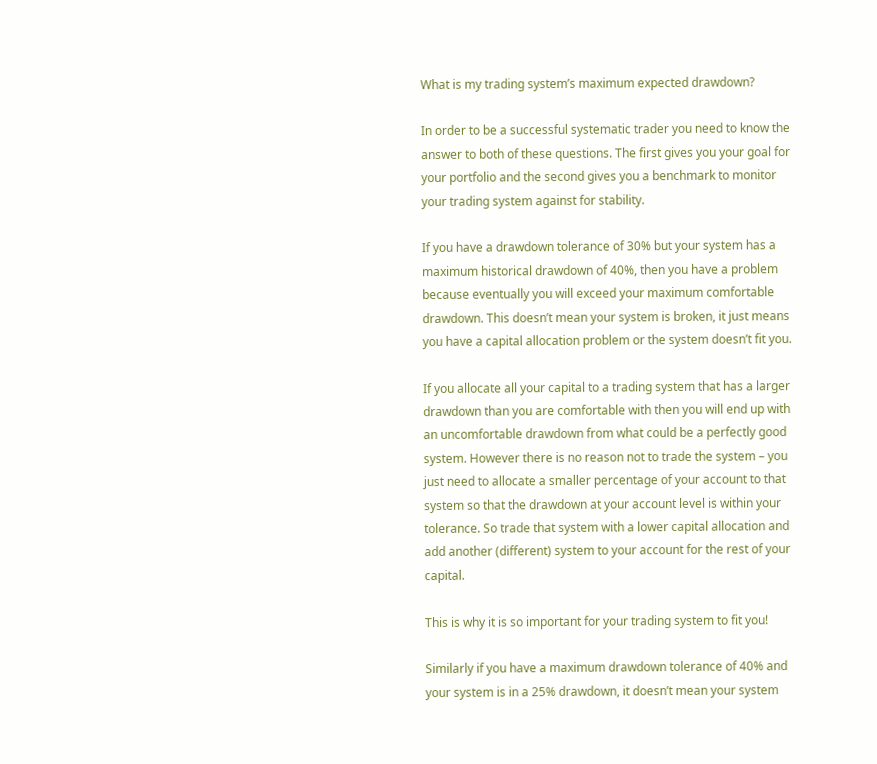What is my trading system’s maximum expected drawdown?

In order to be a successful systematic trader you need to know the answer to both of these questions. The first gives you your goal for your portfolio and the second gives you a benchmark to monitor your trading system against for stability.

If you have a drawdown tolerance of 30% but your system has a maximum historical drawdown of 40%, then you have a problem because eventually you will exceed your maximum comfortable drawdown. This doesn’t mean your system is broken, it just means you have a capital allocation problem or the system doesn’t fit you.

If you allocate all your capital to a trading system that has a larger drawdown than you are comfortable with then you will end up with an uncomfortable drawdown from what could be a perfectly good system. However there is no reason not to trade the system – you just need to allocate a smaller percentage of your account to that system so that the drawdown at your account level is within your tolerance. So trade that system with a lower capital allocation and add another (different) system to your account for the rest of your capital.

This is why it is so important for your trading system to fit you!

Similarly if you have a maximum drawdown tolerance of 40% and your system is in a 25% drawdown, it doesn’t mean your system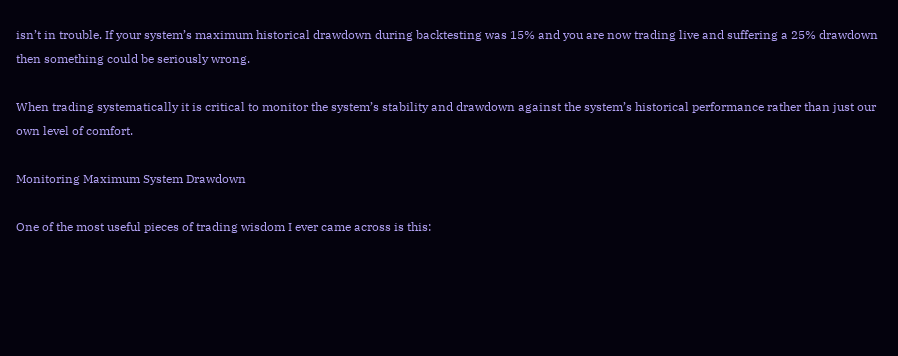isn’t in trouble. If your system’s maximum historical drawdown during backtesting was 15% and you are now trading live and suffering a 25% drawdown then something could be seriously wrong.

When trading systematically it is critical to monitor the system’s stability and drawdown against the system’s historical performance rather than just our own level of comfort.

Monitoring Maximum System Drawdown

One of the most useful pieces of trading wisdom I ever came across is this: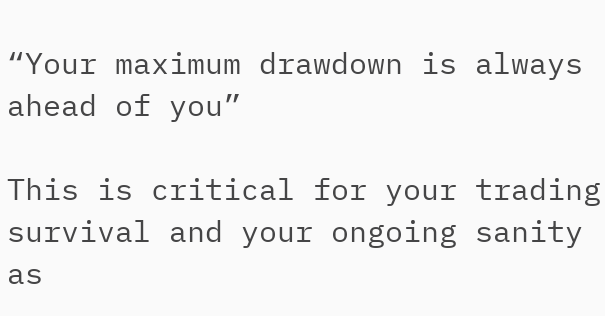“Your maximum drawdown is always ahead of you”

This is critical for your trading survival and your ongoing sanity as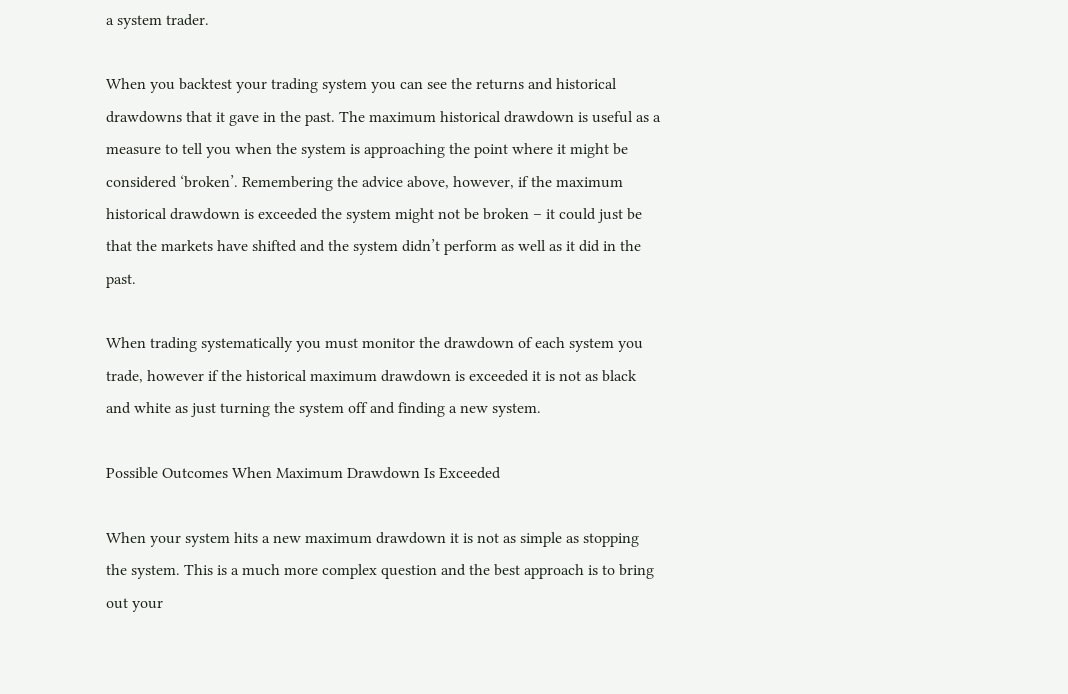a system trader.

When you backtest your trading system you can see the returns and historical drawdowns that it gave in the past. The maximum historical drawdown is useful as a measure to tell you when the system is approaching the point where it might be considered ‘broken’. Remembering the advice above, however, if the maximum historical drawdown is exceeded the system might not be broken – it could just be that the markets have shifted and the system didn’t perform as well as it did in the past.

When trading systematically you must monitor the drawdown of each system you trade, however if the historical maximum drawdown is exceeded it is not as black and white as just turning the system off and finding a new system.

Possible Outcomes When Maximum Drawdown Is Exceeded

When your system hits a new maximum drawdown it is not as simple as stopping the system. This is a much more complex question and the best approach is to bring out your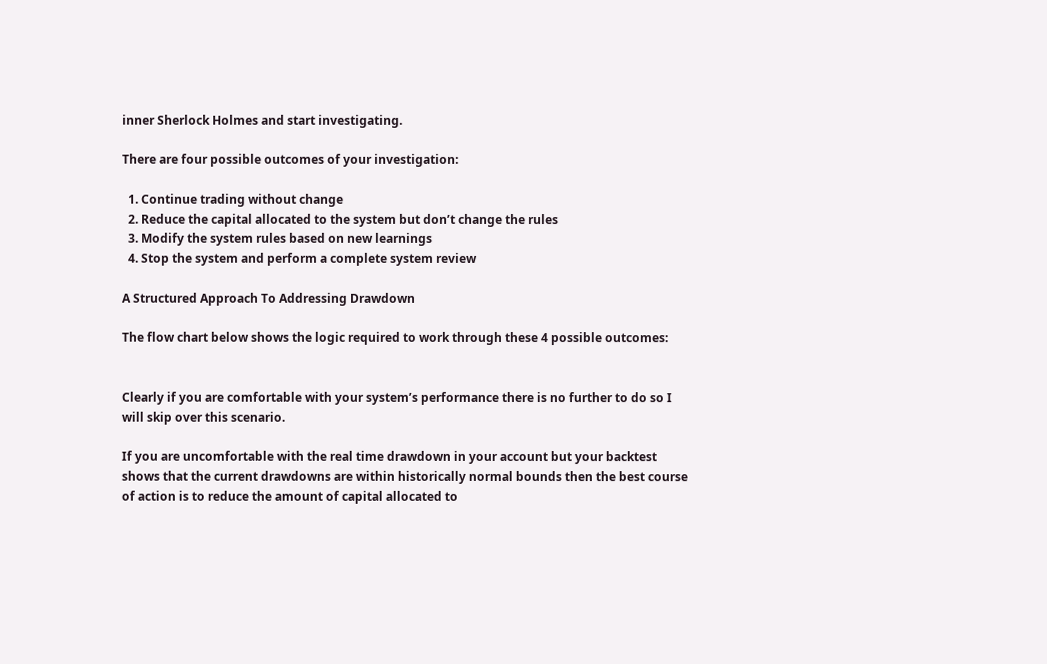inner Sherlock Holmes and start investigating.

There are four possible outcomes of your investigation:

  1. Continue trading without change
  2. Reduce the capital allocated to the system but don’t change the rules
  3. Modify the system rules based on new learnings
  4. Stop the system and perform a complete system review

A Structured Approach To Addressing Drawdown

The flow chart below shows the logic required to work through these 4 possible outcomes:


Clearly if you are comfortable with your system’s performance there is no further to do so I will skip over this scenario.

If you are uncomfortable with the real time drawdown in your account but your backtest shows that the current drawdowns are within historically normal bounds then the best course of action is to reduce the amount of capital allocated to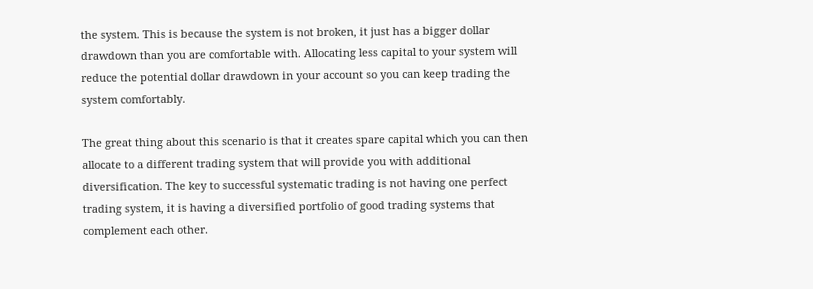the system. This is because the system is not broken, it just has a bigger dollar drawdown than you are comfortable with. Allocating less capital to your system will reduce the potential dollar drawdown in your account so you can keep trading the system comfortably.

The great thing about this scenario is that it creates spare capital which you can then allocate to a different trading system that will provide you with additional diversification. The key to successful systematic trading is not having one perfect trading system, it is having a diversified portfolio of good trading systems that complement each other.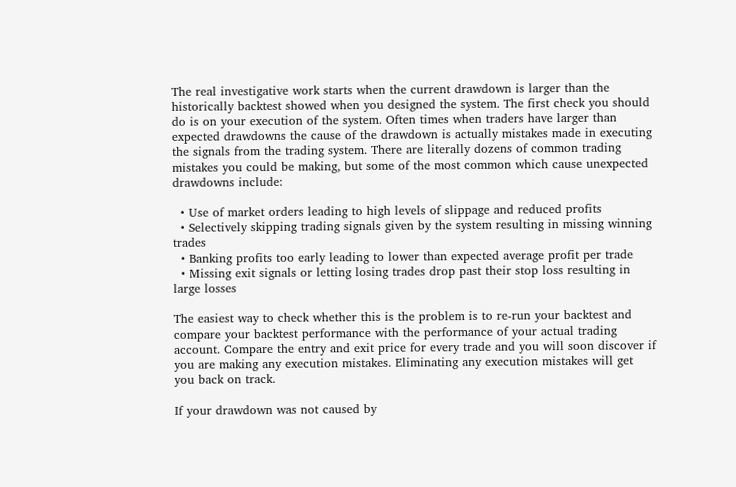The real investigative work starts when the current drawdown is larger than the historically backtest showed when you designed the system. The first check you should do is on your execution of the system. Often times when traders have larger than expected drawdowns the cause of the drawdown is actually mistakes made in executing the signals from the trading system. There are literally dozens of common trading mistakes you could be making, but some of the most common which cause unexpected drawdowns include:

  • Use of market orders leading to high levels of slippage and reduced profits
  • Selectively skipping trading signals given by the system resulting in missing winning trades
  • Banking profits too early leading to lower than expected average profit per trade
  • Missing exit signals or letting losing trades drop past their stop loss resulting in large losses

The easiest way to check whether this is the problem is to re-run your backtest and compare your backtest performance with the performance of your actual trading account. Compare the entry and exit price for every trade and you will soon discover if you are making any execution mistakes. Eliminating any execution mistakes will get you back on track.

If your drawdown was not caused by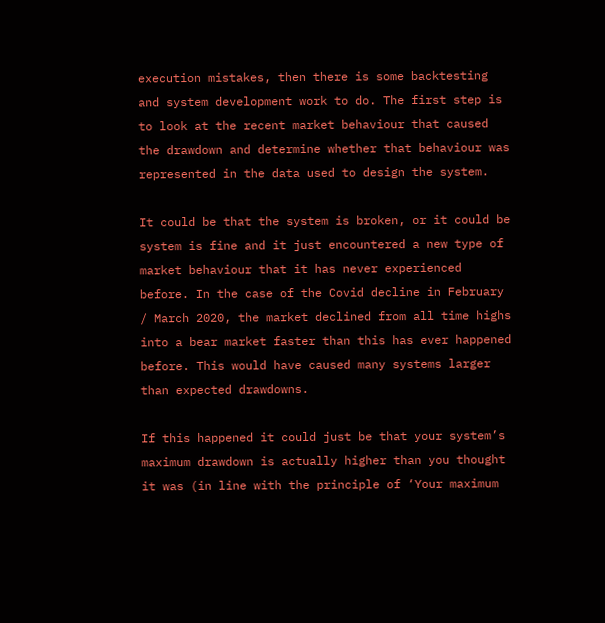execution mistakes, then there is some backtesting and system development work to do. The first step is to look at the recent market behaviour that caused the drawdown and determine whether that behaviour was represented in the data used to design the system.

It could be that the system is broken, or it could be system is fine and it just encountered a new type of market behaviour that it has never experienced before. In the case of the Covid decline in February / March 2020, the market declined from all time highs into a bear market faster than this has ever happened before. This would have caused many systems larger than expected drawdowns.

If this happened it could just be that your system’s maximum drawdown is actually higher than you thought it was (in line with the principle of ‘Your maximum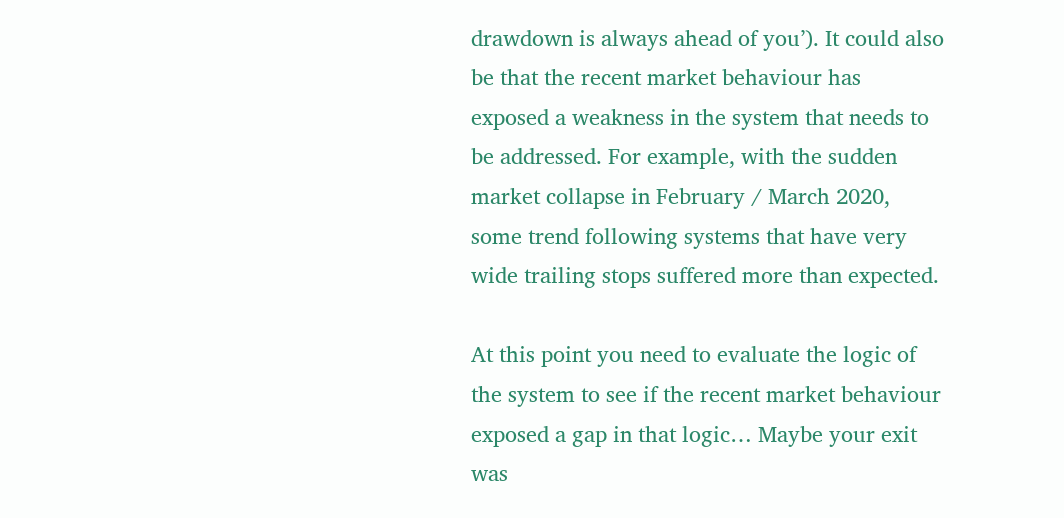drawdown is always ahead of you’). It could also be that the recent market behaviour has exposed a weakness in the system that needs to be addressed. For example, with the sudden market collapse in February / March 2020, some trend following systems that have very wide trailing stops suffered more than expected.

At this point you need to evaluate the logic of the system to see if the recent market behaviour exposed a gap in that logic… Maybe your exit was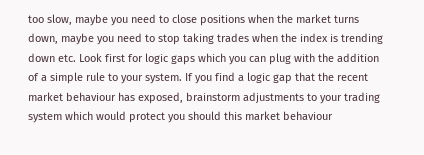too slow, maybe you need to close positions when the market turns down, maybe you need to stop taking trades when the index is trending down etc. Look first for logic gaps which you can plug with the addition of a simple rule to your system. If you find a logic gap that the recent market behaviour has exposed, brainstorm adjustments to your trading system which would protect you should this market behaviour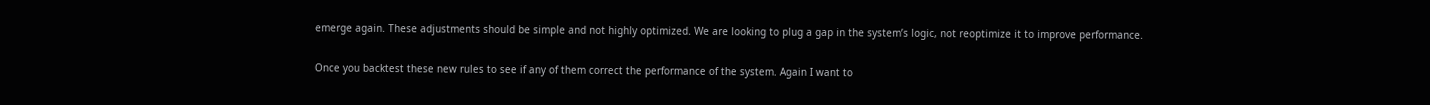emerge again. These adjustments should be simple and not highly optimized. We are looking to plug a gap in the system’s logic, not reoptimize it to improve performance.

Once you backtest these new rules to see if any of them correct the performance of the system. Again I want to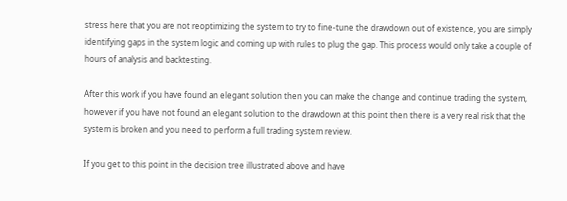stress here that you are not reoptimizing the system to try to fine-tune the drawdown out of existence, you are simply identifying gaps in the system logic and coming up with rules to plug the gap. This process would only take a couple of hours of analysis and backtesting.

After this work if you have found an elegant solution then you can make the change and continue trading the system, however if you have not found an elegant solution to the drawdown at this point then there is a very real risk that the system is broken and you need to perform a full trading system review.

If you get to this point in the decision tree illustrated above and have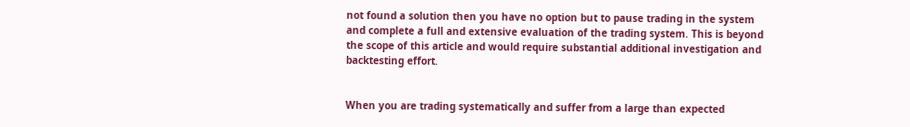not found a solution then you have no option but to pause trading in the system and complete a full and extensive evaluation of the trading system. This is beyond the scope of this article and would require substantial additional investigation and backtesting effort.


When you are trading systematically and suffer from a large than expected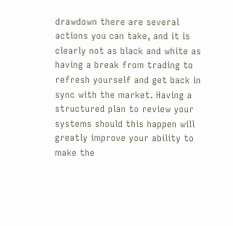drawdown there are several actions you can take, and it is clearly not as black and white as having a break from trading to refresh yourself and get back in sync with the market. Having a structured plan to review your systems should this happen will greatly improve your ability to make the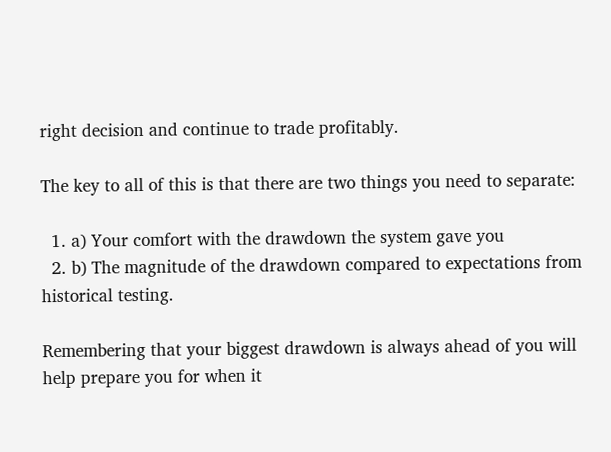right decision and continue to trade profitably.

The key to all of this is that there are two things you need to separate:

  1. a) Your comfort with the drawdown the system gave you
  2. b) The magnitude of the drawdown compared to expectations from historical testing.

Remembering that your biggest drawdown is always ahead of you will help prepare you for when it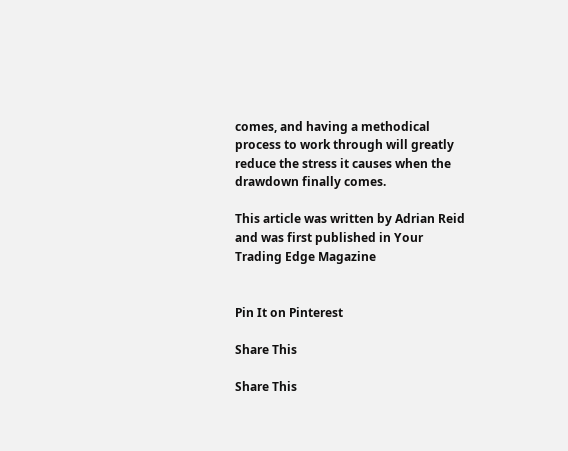comes, and having a methodical process to work through will greatly reduce the stress it causes when the drawdown finally comes.

This article was written by Adrian Reid and was first published in Your Trading Edge Magazine


Pin It on Pinterest

Share This

Share This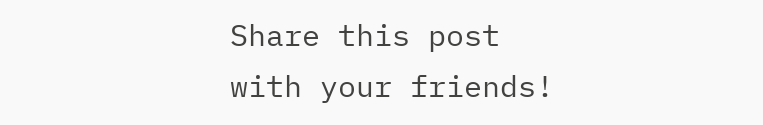Share this post with your friends!